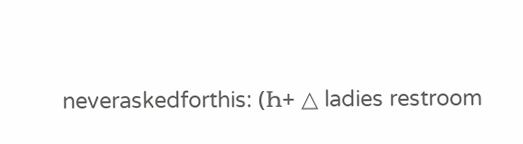neveraskedforthis: (Ꮒ+ △ ladies restroom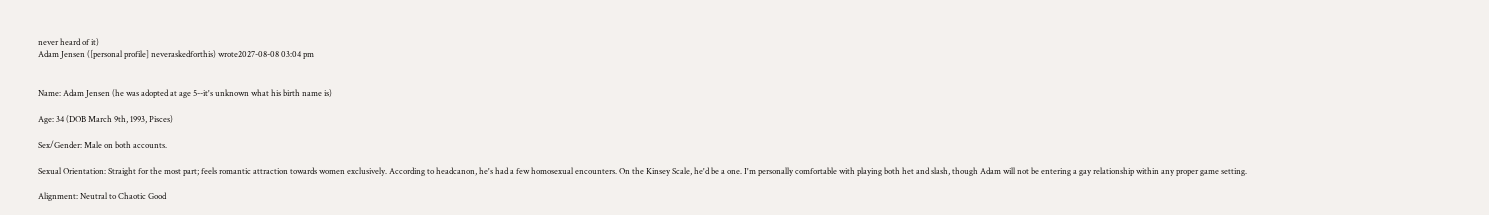never heard of it)
Adam Jensen ([personal profile] neveraskedforthis) wrote2027-08-08 03:04 pm


Name: Adam Jensen (he was adopted at age 5--it's unknown what his birth name is)

Age: 34 (DOB March 9th, 1993, Pisces)

Sex/Gender: Male on both accounts.

Sexual Orientation: Straight for the most part; feels romantic attraction towards women exclusively. According to headcanon, he's had a few homosexual encounters. On the Kinsey Scale, he'd be a one. I'm personally comfortable with playing both het and slash, though Adam will not be entering a gay relationship within any proper game setting.

Alignment: Neutral to Chaotic Good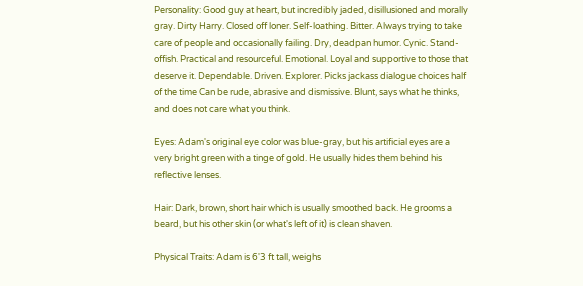Personality: Good guy at heart, but incredibly jaded, disillusioned and morally gray. Dirty Harry. Closed off loner. Self-loathing. Bitter. Always trying to take care of people and occasionally failing. Dry, deadpan humor. Cynic. Stand-offish. Practical and resourceful. Emotional. Loyal and supportive to those that deserve it. Dependable. Driven. Explorer. Picks jackass dialogue choices half of the time Can be rude, abrasive and dismissive. Blunt, says what he thinks, and does not care what you think.

Eyes: Adam's original eye color was blue-gray, but his artificial eyes are a very bright green with a tinge of gold. He usually hides them behind his reflective lenses.

Hair: Dark, brown, short hair which is usually smoothed back. He grooms a beard, but his other skin (or what's left of it) is clean shaven.

Physical Traits: Adam is 6'3 ft tall, weighs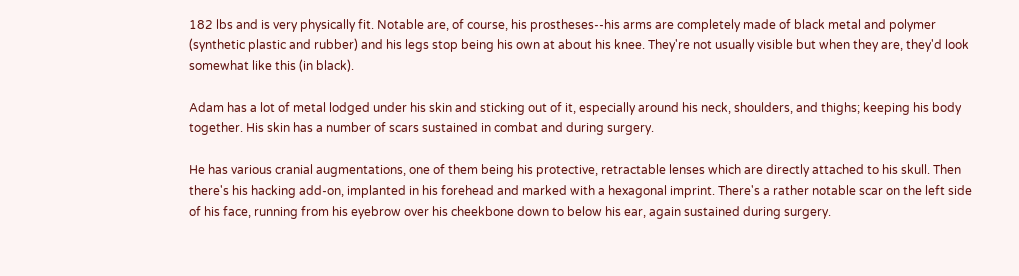182 lbs and is very physically fit. Notable are, of course, his prostheses--his arms are completely made of black metal and polymer (synthetic plastic and rubber) and his legs stop being his own at about his knee. They're not usually visible but when they are, they'd look somewhat like this (in black).

Adam has a lot of metal lodged under his skin and sticking out of it, especially around his neck, shoulders, and thighs; keeping his body together. His skin has a number of scars sustained in combat and during surgery.

He has various cranial augmentations, one of them being his protective, retractable lenses which are directly attached to his skull. Then there's his hacking add-on, implanted in his forehead and marked with a hexagonal imprint. There's a rather notable scar on the left side of his face, running from his eyebrow over his cheekbone down to below his ear, again sustained during surgery.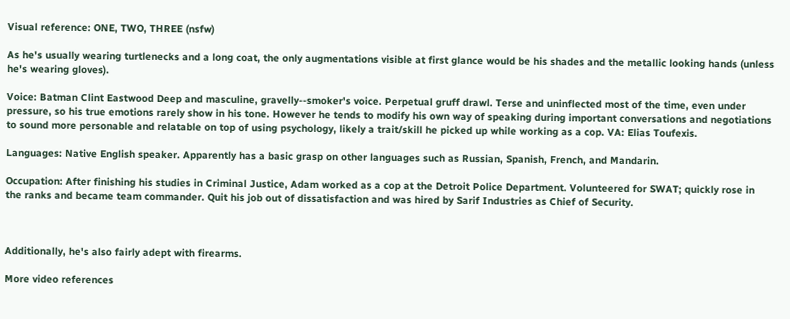Visual reference: ONE, TWO, THREE (nsfw)

As he's usually wearing turtlenecks and a long coat, the only augmentations visible at first glance would be his shades and the metallic looking hands (unless he's wearing gloves).

Voice: Batman Clint Eastwood Deep and masculine, gravelly--smoker's voice. Perpetual gruff drawl. Terse and uninflected most of the time, even under pressure, so his true emotions rarely show in his tone. However he tends to modify his own way of speaking during important conversations and negotiations to sound more personable and relatable on top of using psychology, likely a trait/skill he picked up while working as a cop. VA: Elias Toufexis.

Languages: Native English speaker. Apparently has a basic grasp on other languages such as Russian, Spanish, French, and Mandarin.

Occupation: After finishing his studies in Criminal Justice, Adam worked as a cop at the Detroit Police Department. Volunteered for SWAT; quickly rose in the ranks and became team commander. Quit his job out of dissatisfaction and was hired by Sarif Industries as Chief of Security.



Additionally, he's also fairly adept with firearms.

More video references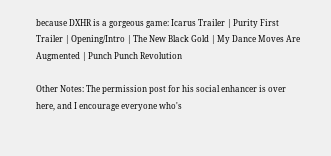because DXHR is a gorgeous game: Icarus Trailer | Purity First Trailer | Opening/Intro | The New Black Gold | My Dance Moves Are Augmented | Punch Punch Revolution

Other Notes: The permission post for his social enhancer is over here, and I encourage everyone who's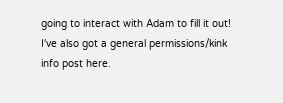going to interact with Adam to fill it out! I've also got a general permissions/kink info post here.